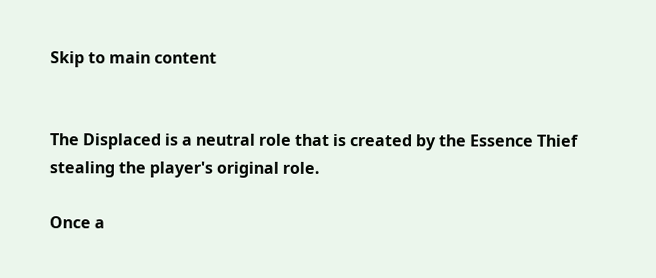Skip to main content


The Displaced is a neutral role that is created by the Essence Thief stealing the player's original role.

Once a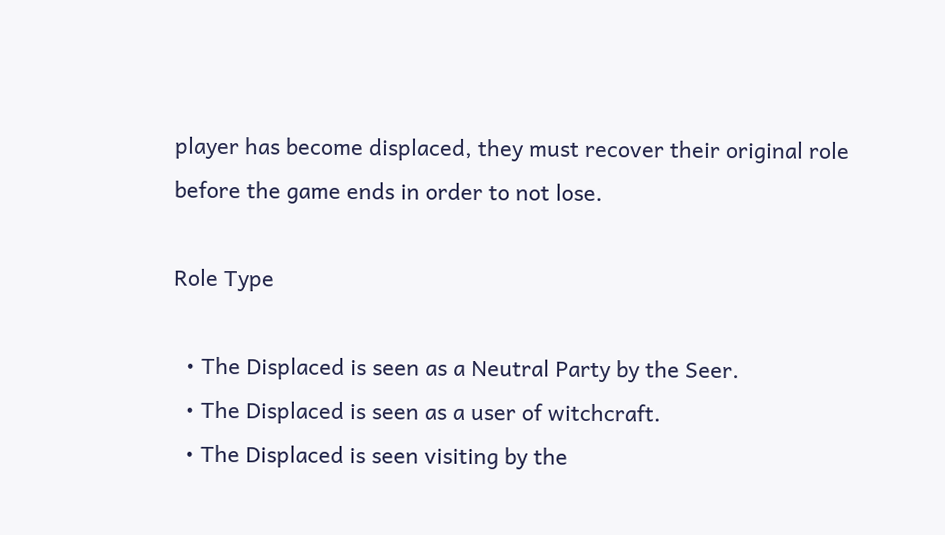player has become displaced, they must recover their original role before the game ends in order to not lose.

Role Type

  • The Displaced is seen as a Neutral Party by the Seer.
  • The Displaced is seen as a user of witchcraft.
  • The Displaced is seen visiting by the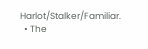Harlot/Stalker/Familiar.
  • The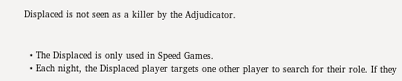Displaced is not seen as a killer by the Adjudicator.


  • The Displaced is only used in Speed Games.
  • Each night, the Displaced player targets one other player to search for their role. If they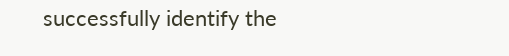successfully identify the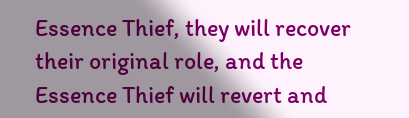Essence Thief, they will recover their original role, and the Essence Thief will revert and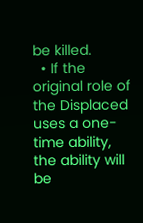be killed.
  • If the original role of the Displaced uses a one-time ability, the ability will be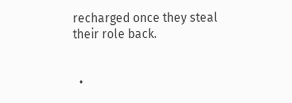recharged once they steal their role back.


  •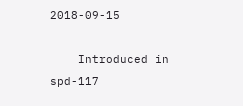2018-09-15

    Introduced in spd-117